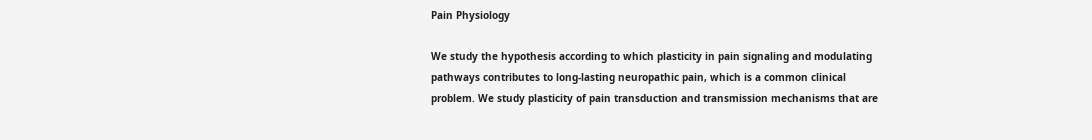Pain Physiology

We study the hypothesis according to which plasticity in pain signaling and modulating pathways contributes to long-lasting neuropathic pain, which is a common clinical problem. We study plasticity of pain transduction and transmission mechanisms that are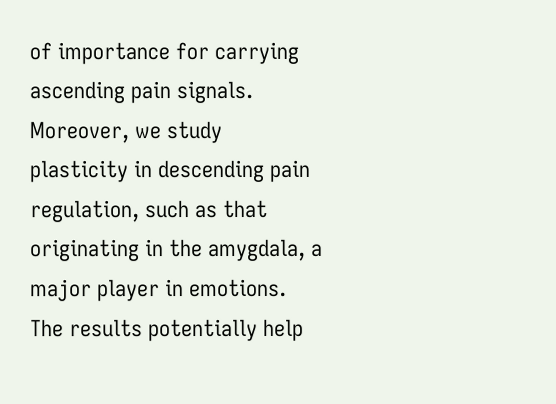of importance for carrying ascending pain signals. Moreover, we study plasticity in descending pain regulation, such as that originating in the amygdala, a major player in emotions. The results potentially help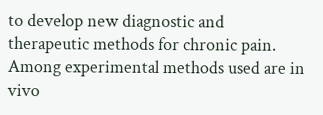to develop new diagnostic and therapeutic methods for chronic pain. Among experimental methods used are in vivo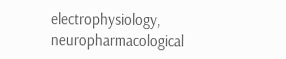electrophysiology, neuropharmacological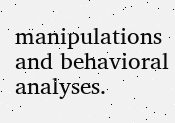manipulations and behavioral analyses.